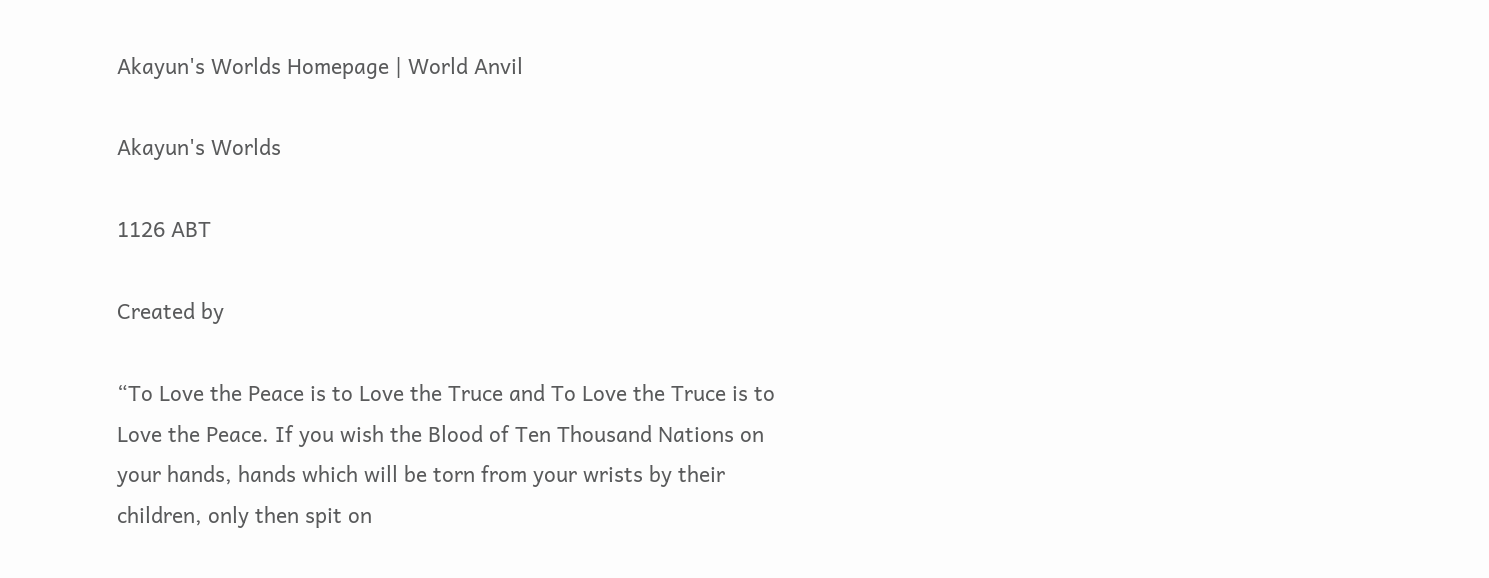Akayun's Worlds Homepage | World Anvil

Akayun's Worlds

1126 ABT

Created by

“To Love the Peace is to Love the Truce and To Love the Truce is to Love the Peace. If you wish the Blood of Ten Thousand Nations on your hands, hands which will be torn from your wrists by their children, only then spit on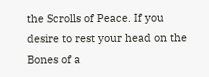the Scrolls of Peace. If you desire to rest your head on the Bones of a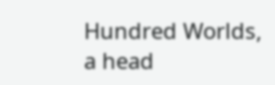Hundred Worlds, a head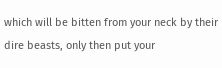which will be bitten from your neck by their dire beasts, only then put your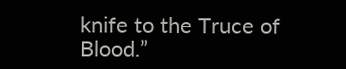knife to the Truce of Blood.”